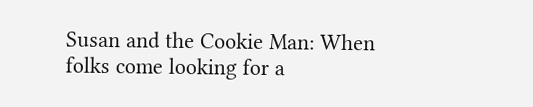Susan and the Cookie Man: When folks come looking for a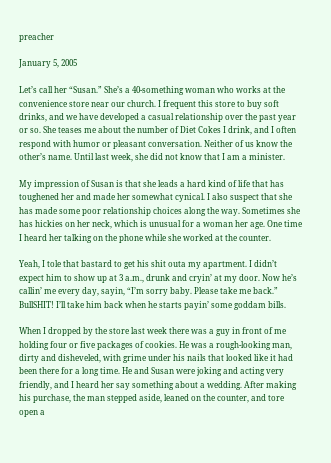preacher

January 5, 2005

Let’s call her “Susan.” She’s a 40-something woman who works at the convenience store near our church. I frequent this store to buy soft drinks, and we have developed a casual relationship over the past year or so. She teases me about the number of Diet Cokes I drink, and I often respond with humor or pleasant conversation. Neither of us know the other’s name. Until last week, she did not know that I am a minister.

My impression of Susan is that she leads a hard kind of life that has toughened her and made her somewhat cynical. I also suspect that she has made some poor relationship choices along the way. Sometimes she has hickies on her neck, which is unusual for a woman her age. One time I heard her talking on the phone while she worked at the counter.

Yeah, I tole that bastard to get his shit outa my apartment. I didn’t expect him to show up at 3 a.m., drunk and cryin’ at my door. Now he’s callin’ me every day, sayin, “I’m sorry baby. Please take me back.” BullSHIT! I’ll take him back when he starts payin’ some goddam bills.

When I dropped by the store last week there was a guy in front of me holding four or five packages of cookies. He was a rough-looking man, dirty and disheveled, with grime under his nails that looked like it had been there for a long time. He and Susan were joking and acting very friendly, and I heard her say something about a wedding. After making his purchase, the man stepped aside, leaned on the counter, and tore open a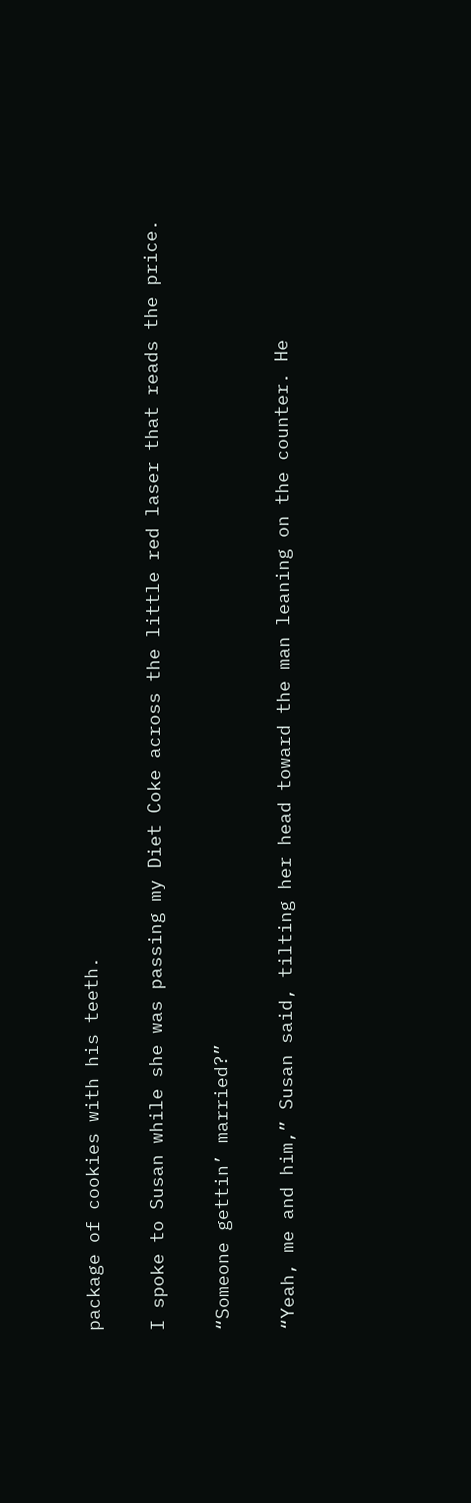package of cookies with his teeth.

I spoke to Susan while she was passing my Diet Coke across the little red laser that reads the price.

“Someone gettin’ married?”

“Yeah, me and him,” Susan said, tilting her head toward the man leaning on the counter. He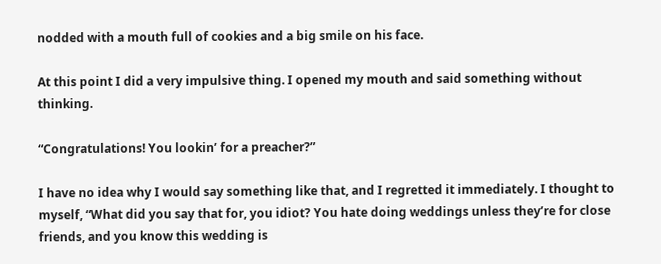nodded with a mouth full of cookies and a big smile on his face.

At this point I did a very impulsive thing. I opened my mouth and said something without thinking.

“Congratulations! You lookin’ for a preacher?”

I have no idea why I would say something like that, and I regretted it immediately. I thought to myself, “What did you say that for, you idiot? You hate doing weddings unless they’re for close friends, and you know this wedding is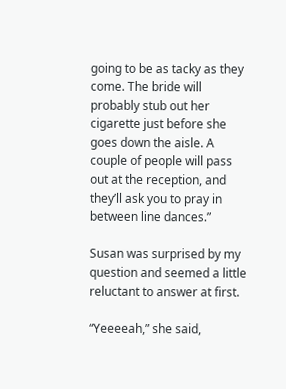going to be as tacky as they come. The bride will probably stub out her cigarette just before she goes down the aisle. A couple of people will pass out at the reception, and they’ll ask you to pray in between line dances.”

Susan was surprised by my question and seemed a little reluctant to answer at first.

“Yeeeeah,” she said,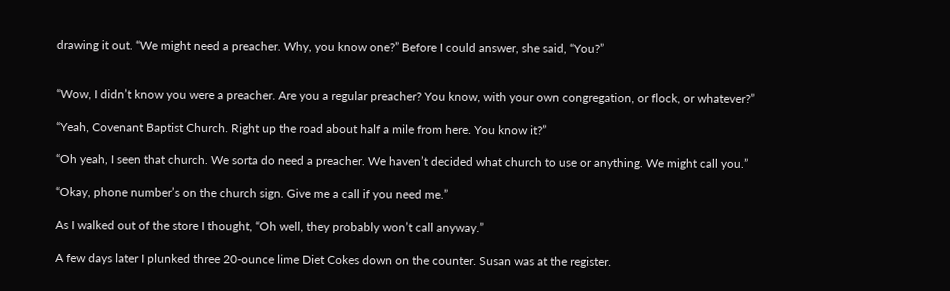drawing it out. “We might need a preacher. Why, you know one?” Before I could answer, she said, “You?”


“Wow, I didn’t know you were a preacher. Are you a regular preacher? You know, with your own congregation, or flock, or whatever?”

“Yeah, Covenant Baptist Church. Right up the road about half a mile from here. You know it?”

“Oh yeah, I seen that church. We sorta do need a preacher. We haven’t decided what church to use or anything. We might call you.”

“Okay, phone number’s on the church sign. Give me a call if you need me.”

As I walked out of the store I thought, “Oh well, they probably won’t call anyway.”

A few days later I plunked three 20-ounce lime Diet Cokes down on the counter. Susan was at the register.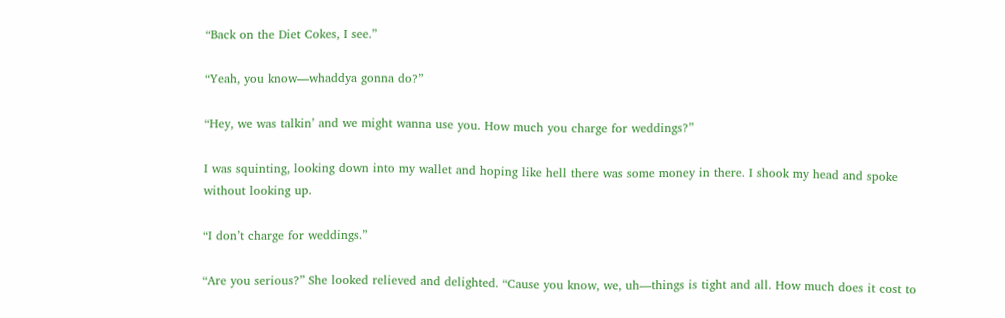“Back on the Diet Cokes, I see.”

“Yeah, you know—whaddya gonna do?”

“Hey, we was talkin’ and we might wanna use you. How much you charge for weddings?”

I was squinting, looking down into my wallet and hoping like hell there was some money in there. I shook my head and spoke without looking up.

“I don’t charge for weddings.”

“Are you serious?” She looked relieved and delighted. “Cause you know, we, uh—things is tight and all. How much does it cost to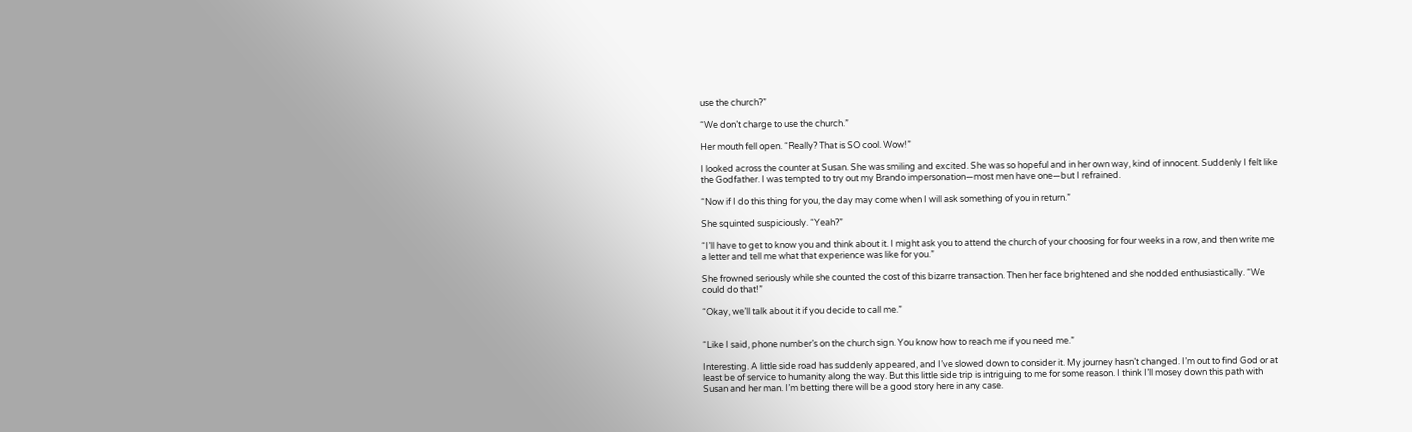use the church?”

“We don’t charge to use the church.”

Her mouth fell open. “Really? That is SO cool. Wow!”

I looked across the counter at Susan. She was smiling and excited. She was so hopeful and in her own way, kind of innocent. Suddenly I felt like the Godfather. I was tempted to try out my Brando impersonation—most men have one—but I refrained.

“Now if I do this thing for you, the day may come when I will ask something of you in return.”

She squinted suspiciously. “Yeah?”

“I’ll have to get to know you and think about it. I might ask you to attend the church of your choosing for four weeks in a row, and then write me a letter and tell me what that experience was like for you.”

She frowned seriously while she counted the cost of this bizarre transaction. Then her face brightened and she nodded enthusiastically. “We could do that!”

“Okay, we’ll talk about it if you decide to call me.”


“Like I said, phone number’s on the church sign. You know how to reach me if you need me.”

Interesting. A little side road has suddenly appeared, and I’ve slowed down to consider it. My journey hasn’t changed. I’m out to find God or at least be of service to humanity along the way. But this little side trip is intriguing to me for some reason. I think I’ll mosey down this path with Susan and her man. I’m betting there will be a good story here in any case.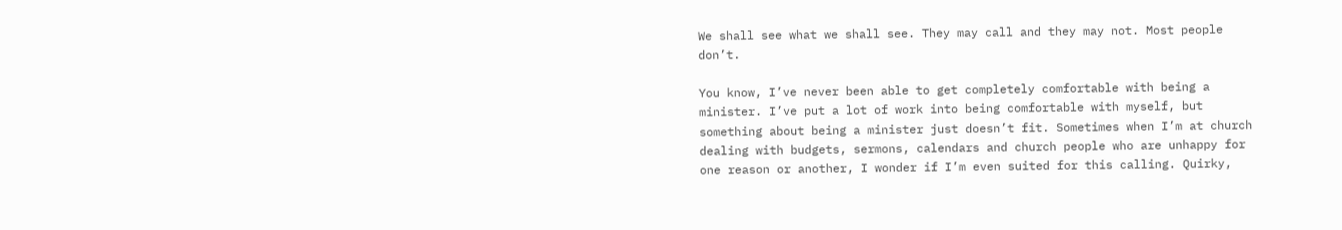We shall see what we shall see. They may call and they may not. Most people don’t.

You know, I’ve never been able to get completely comfortable with being a minister. I’ve put a lot of work into being comfortable with myself, but something about being a minister just doesn’t fit. Sometimes when I’m at church dealing with budgets, sermons, calendars and church people who are unhappy for one reason or another, I wonder if I’m even suited for this calling. Quirky,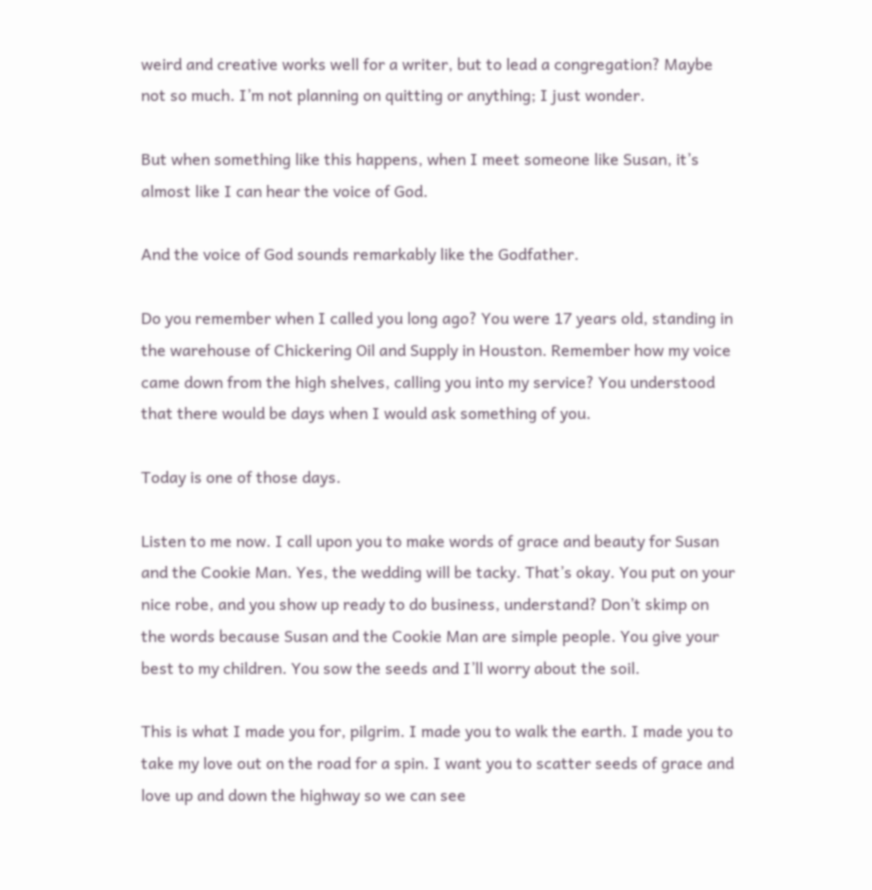weird and creative works well for a writer, but to lead a congregation? Maybe not so much. I’m not planning on quitting or anything; I just wonder.

But when something like this happens, when I meet someone like Susan, it’s almost like I can hear the voice of God.

And the voice of God sounds remarkably like the Godfather.

Do you remember when I called you long ago? You were 17 years old, standing in the warehouse of Chickering Oil and Supply in Houston. Remember how my voice came down from the high shelves, calling you into my service? You understood that there would be days when I would ask something of you.

Today is one of those days.

Listen to me now. I call upon you to make words of grace and beauty for Susan and the Cookie Man. Yes, the wedding will be tacky. That’s okay. You put on your nice robe, and you show up ready to do business, understand? Don’t skimp on the words because Susan and the Cookie Man are simple people. You give your best to my children. You sow the seeds and I’ll worry about the soil.

This is what I made you for, pilgrim. I made you to walk the earth. I made you to take my love out on the road for a spin. I want you to scatter seeds of grace and love up and down the highway so we can see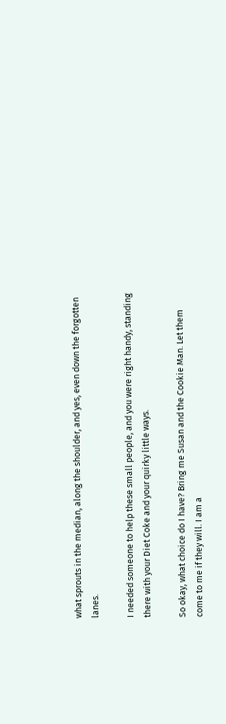what sprouts in the median, along the shoulder, and yes, even down the forgotten lanes.

I needed someone to help these small people, and you were right handy, standing there with your Diet Coke and your quirky little ways.

So okay, what choice do I have? Bring me Susan and the Cookie Man. Let them come to me if they will. I am a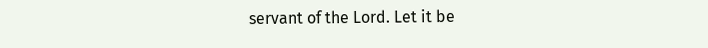servant of the Lord. Let it be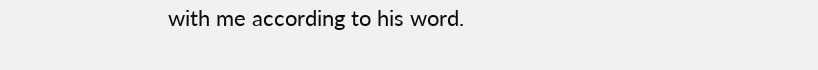with me according to his word.